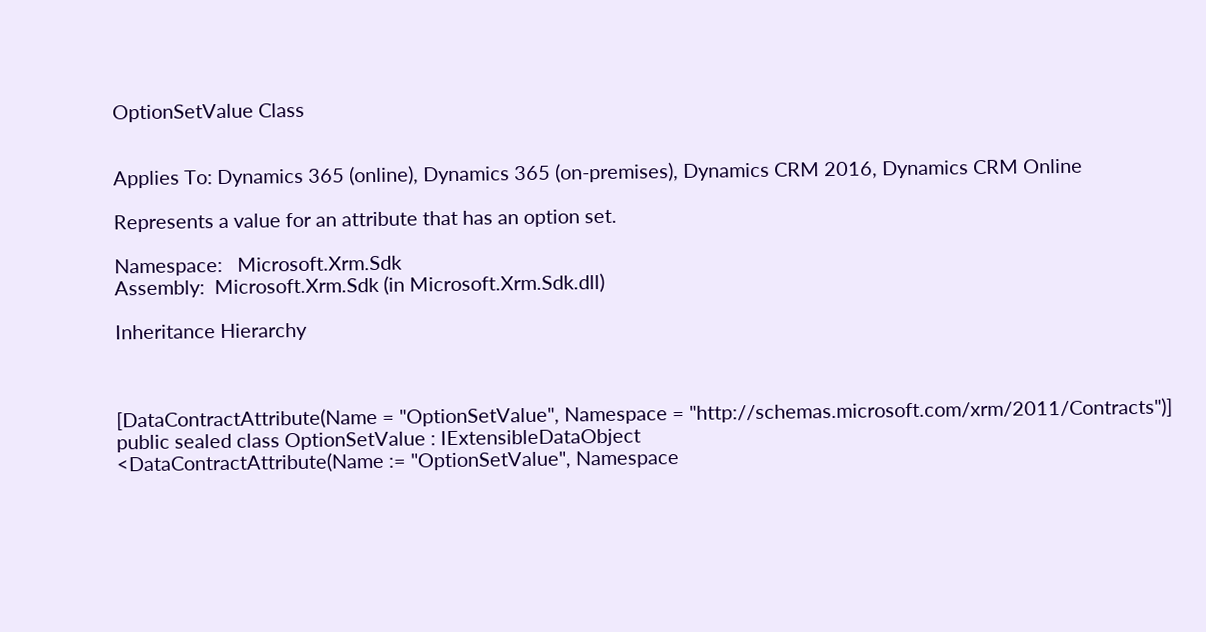OptionSetValue Class


Applies To: Dynamics 365 (online), Dynamics 365 (on-premises), Dynamics CRM 2016, Dynamics CRM Online

Represents a value for an attribute that has an option set.

Namespace:   Microsoft.Xrm.Sdk
Assembly:  Microsoft.Xrm.Sdk (in Microsoft.Xrm.Sdk.dll)

Inheritance Hierarchy



[DataContractAttribute(Name = "OptionSetValue", Namespace = "http://schemas.microsoft.com/xrm/2011/Contracts")]
public sealed class OptionSetValue : IExtensibleDataObject
<DataContractAttribute(Name := "OptionSetValue", Namespace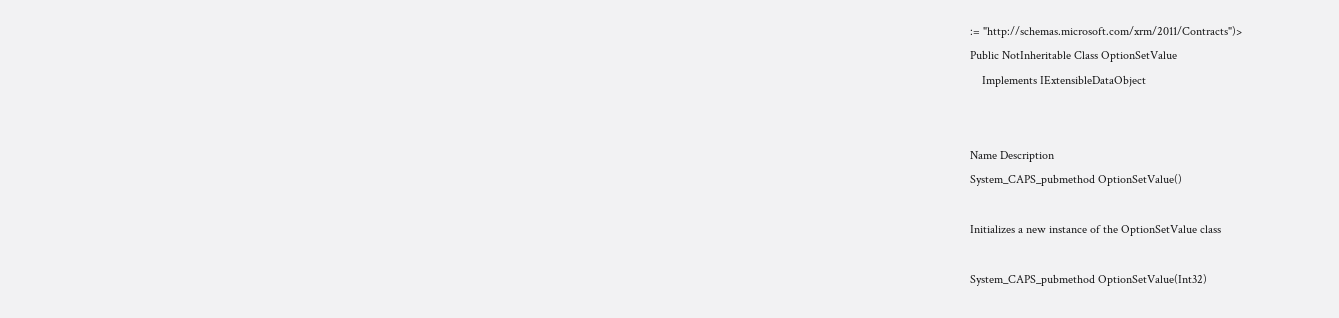:= "http://schemas.microsoft.com/xrm/2011/Contracts")>
Public NotInheritable Class OptionSetValue
    Implements IExtensibleDataObject


Name Description
System_CAPS_pubmethod OptionSetValue()

Initializes a new instance of the OptionSetValue class

System_CAPS_pubmethod OptionSetValue(Int32)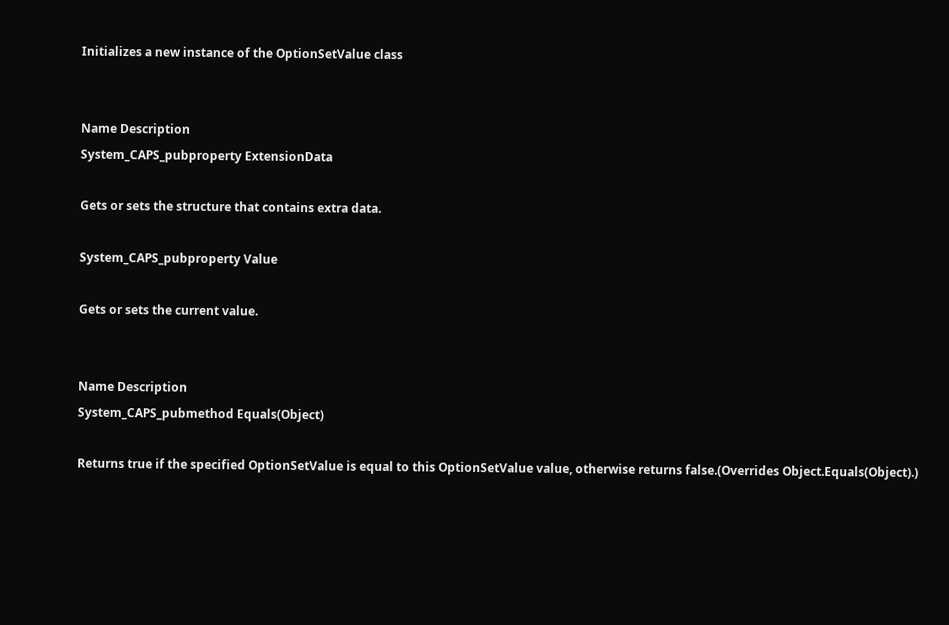Initializes a new instance of the OptionSetValue class


Name Description
System_CAPS_pubproperty ExtensionData

Gets or sets the structure that contains extra data.

System_CAPS_pubproperty Value

Gets or sets the current value.


Name Description
System_CAPS_pubmethod Equals(Object)

Returns true if the specified OptionSetValue is equal to this OptionSetValue value, otherwise returns false.(Overrides Object.Equals(Object).)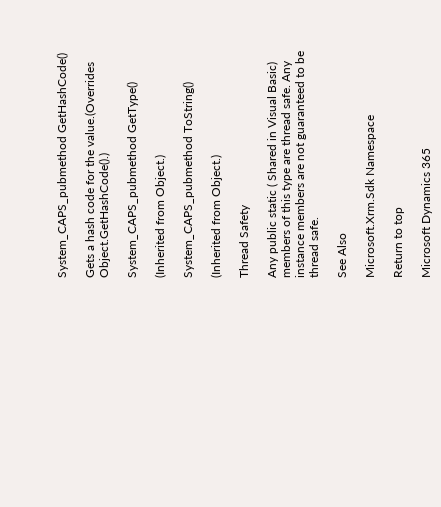System_CAPS_pubmethod GetHashCode()

Gets a hash code for the value.(Overrides Object.GetHashCode().)

System_CAPS_pubmethod GetType()

(Inherited from Object.)

System_CAPS_pubmethod ToString()

(Inherited from Object.)

Thread Safety

Any public static ( Shared in Visual Basic) members of this type are thread safe. Any instance members are not guaranteed to be thread safe.

See Also

Microsoft.Xrm.Sdk Namespace

Return to top

Microsoft Dynamics 365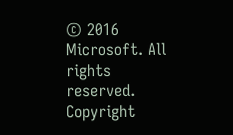© 2016 Microsoft. All rights reserved. Copyright